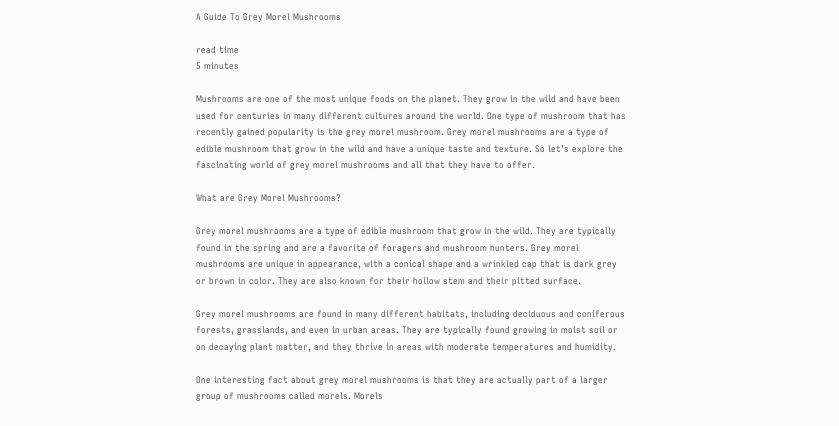A Guide To Grey Morel Mushrooms

read time
5 minutes

Mushrooms are one of the most unique foods on the planet. They grow in the wild and have been used for centuries in many different cultures around the world. One type of mushroom that has recently gained popularity is the grey morel mushroom. Grey morel mushrooms are a type of edible mushroom that grow in the wild and have a unique taste and texture. So let’s explore the fascinating world of grey morel mushrooms and all that they have to offer.

What are Grey Morel Mushrooms?

Grey morel mushrooms are a type of edible mushroom that grow in the wild. They are typically found in the spring and are a favorite of foragers and mushroom hunters. Grey morel mushrooms are unique in appearance, with a conical shape and a wrinkled cap that is dark grey or brown in color. They are also known for their hollow stem and their pitted surface.

Grey morel mushrooms are found in many different habitats, including deciduous and coniferous forests, grasslands, and even in urban areas. They are typically found growing in moist soil or on decaying plant matter, and they thrive in areas with moderate temperatures and humidity.

One interesting fact about grey morel mushrooms is that they are actually part of a larger group of mushrooms called morels. Morels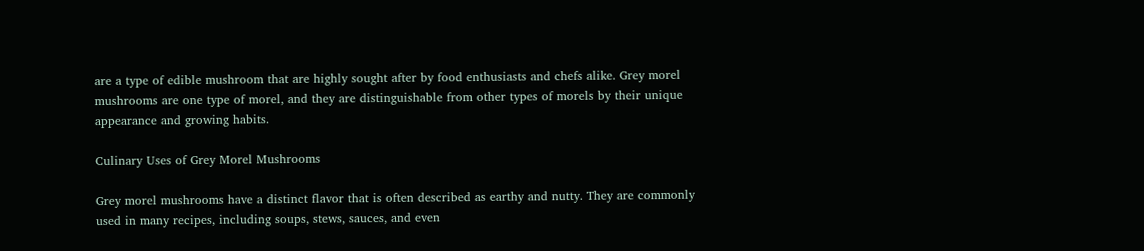are a type of edible mushroom that are highly sought after by food enthusiasts and chefs alike. Grey morel mushrooms are one type of morel, and they are distinguishable from other types of morels by their unique appearance and growing habits.

Culinary Uses of Grey Morel Mushrooms

Grey morel mushrooms have a distinct flavor that is often described as earthy and nutty. They are commonly used in many recipes, including soups, stews, sauces, and even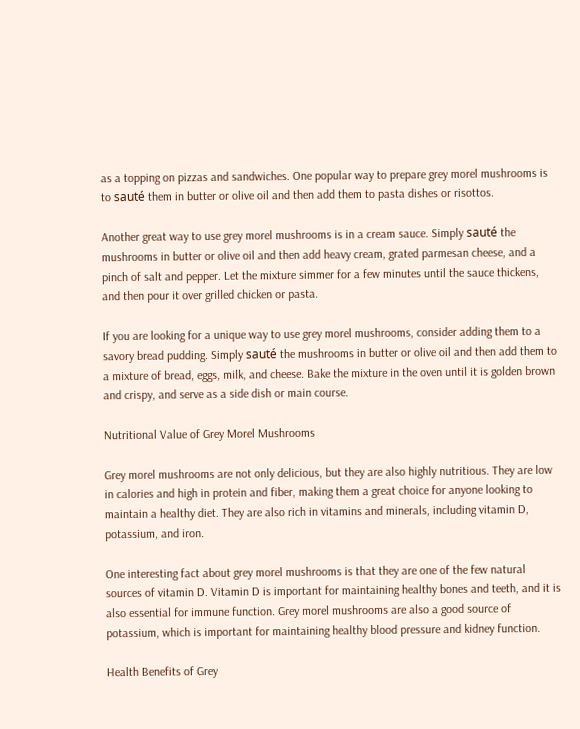as a topping on pizzas and sandwiches. One popular way to prepare grey morel mushrooms is to sauté them in butter or olive oil and then add them to pasta dishes or risottos.

Another great way to use grey morel mushrooms is in a cream sauce. Simply sauté the mushrooms in butter or olive oil and then add heavy cream, grated parmesan cheese, and a pinch of salt and pepper. Let the mixture simmer for a few minutes until the sauce thickens, and then pour it over grilled chicken or pasta.

If you are looking for a unique way to use grey morel mushrooms, consider adding them to a savory bread pudding. Simply sauté the mushrooms in butter or olive oil and then add them to a mixture of bread, eggs, milk, and cheese. Bake the mixture in the oven until it is golden brown and crispy, and serve as a side dish or main course.

Nutritional Value of Grey Morel Mushrooms

Grey morel mushrooms are not only delicious, but they are also highly nutritious. They are low in calories and high in protein and fiber, making them a great choice for anyone looking to maintain a healthy diet. They are also rich in vitamins and minerals, including vitamin D, potassium, and iron.

One interesting fact about grey morel mushrooms is that they are one of the few natural sources of vitamin D. Vitamin D is important for maintaining healthy bones and teeth, and it is also essential for immune function. Grey morel mushrooms are also a good source of potassium, which is important for maintaining healthy blood pressure and kidney function.

Health Benefits of Grey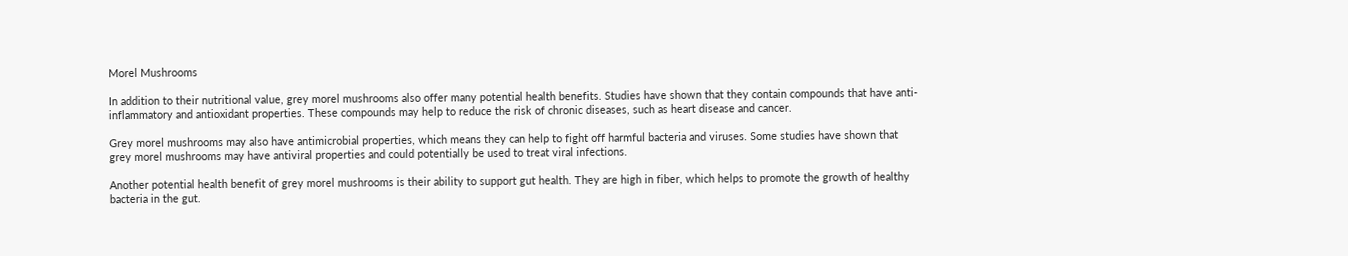Morel Mushrooms

In addition to their nutritional value, grey morel mushrooms also offer many potential health benefits. Studies have shown that they contain compounds that have anti-inflammatory and antioxidant properties. These compounds may help to reduce the risk of chronic diseases, such as heart disease and cancer.

Grey morel mushrooms may also have antimicrobial properties, which means they can help to fight off harmful bacteria and viruses. Some studies have shown that grey morel mushrooms may have antiviral properties and could potentially be used to treat viral infections.

Another potential health benefit of grey morel mushrooms is their ability to support gut health. They are high in fiber, which helps to promote the growth of healthy bacteria in the gut.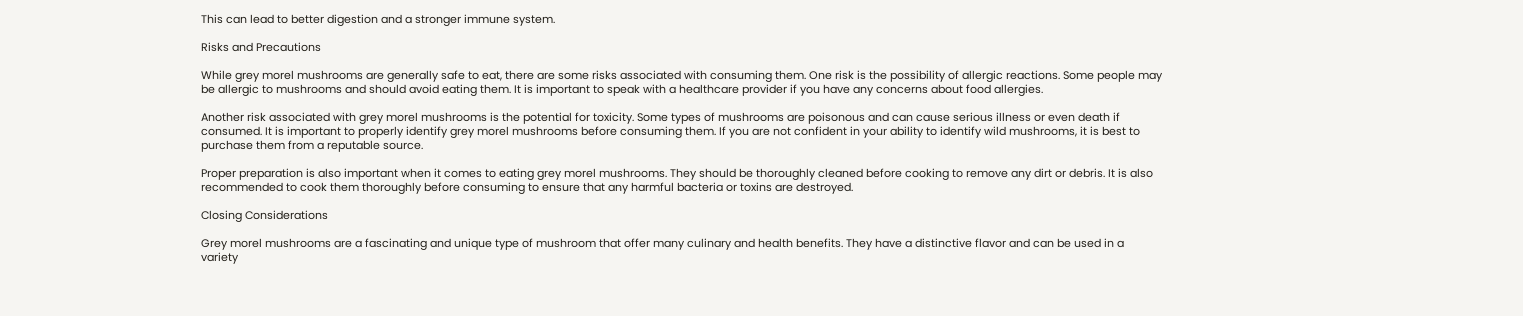This can lead to better digestion and a stronger immune system.

Risks and Precautions

While grey morel mushrooms are generally safe to eat, there are some risks associated with consuming them. One risk is the possibility of allergic reactions. Some people may be allergic to mushrooms and should avoid eating them. It is important to speak with a healthcare provider if you have any concerns about food allergies.

Another risk associated with grey morel mushrooms is the potential for toxicity. Some types of mushrooms are poisonous and can cause serious illness or even death if consumed. It is important to properly identify grey morel mushrooms before consuming them. If you are not confident in your ability to identify wild mushrooms, it is best to purchase them from a reputable source.

Proper preparation is also important when it comes to eating grey morel mushrooms. They should be thoroughly cleaned before cooking to remove any dirt or debris. It is also recommended to cook them thoroughly before consuming to ensure that any harmful bacteria or toxins are destroyed.

Closing Considerations

Grey morel mushrooms are a fascinating and unique type of mushroom that offer many culinary and health benefits. They have a distinctive flavor and can be used in a variety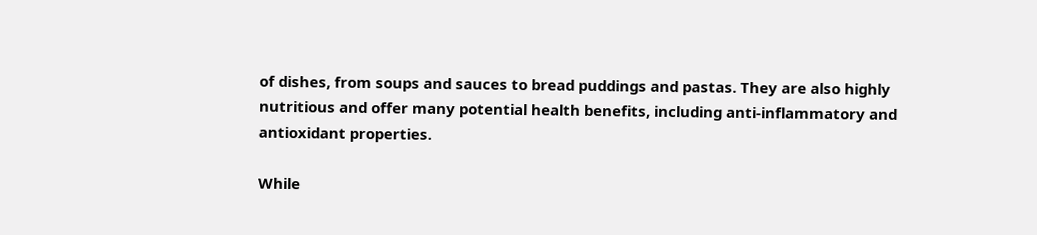of dishes, from soups and sauces to bread puddings and pastas. They are also highly nutritious and offer many potential health benefits, including anti-inflammatory and antioxidant properties.

While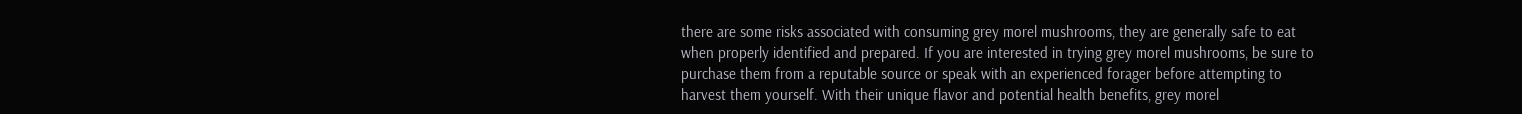there are some risks associated with consuming grey morel mushrooms, they are generally safe to eat when properly identified and prepared. If you are interested in trying grey morel mushrooms, be sure to purchase them from a reputable source or speak with an experienced forager before attempting to harvest them yourself. With their unique flavor and potential health benefits, grey morel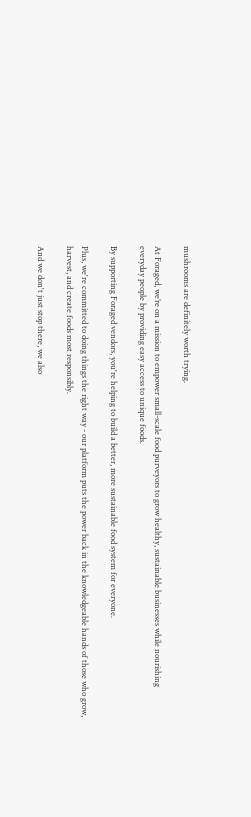mushrooms are definitely worth trying.

At Foraged, we’re on a mission to empower small-scale food purveyors to grow healthy, sustainable businesses while nourishing everyday people by providing easy access to unique foods.

By supporting Foraged vendors, you're helping to build a better, more sustainable food system for everyone.

Plus, we're committed to doing things the right way - our platform puts the power back in the knowledgeable hands of those who grow, harvest, and create foods most responsibly.

And we don't just stop there, we also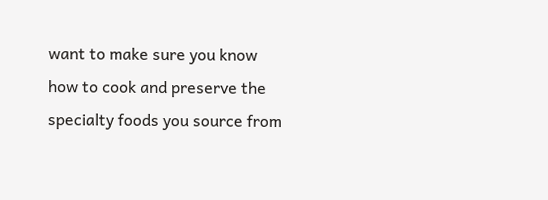want to make sure you know how to cook and preserve the specialty foods you source from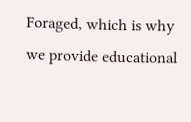Foraged, which is why we provide educational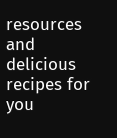resources and delicious recipes for you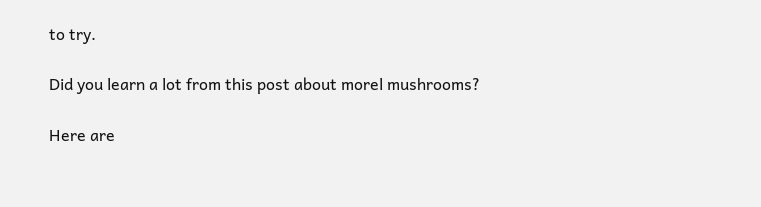to try.

Did you learn a lot from this post about morel mushrooms?

Here are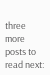three more posts to read next: